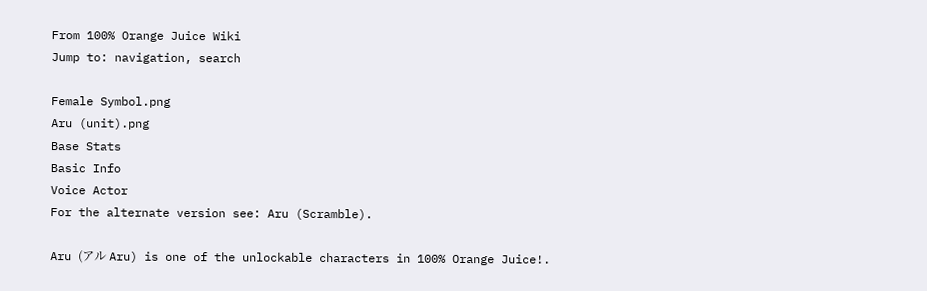From 100% Orange Juice Wiki
Jump to: navigation, search

Female Symbol.png
Aru (unit).png
Base Stats
Basic Info
Voice Actor
For the alternate version see: Aru (Scramble).

Aru (アル Aru) is one of the unlockable characters in 100% Orange Juice!.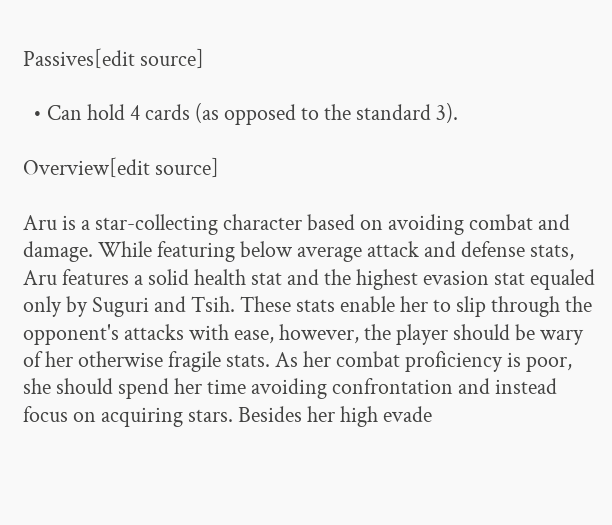Passives[edit source]

  • Can hold 4 cards (as opposed to the standard 3).

Overview[edit source]

Aru is a star-collecting character based on avoiding combat and damage. While featuring below average attack and defense stats, Aru features a solid health stat and the highest evasion stat equaled only by Suguri and Tsih. These stats enable her to slip through the opponent's attacks with ease, however, the player should be wary of her otherwise fragile stats. As her combat proficiency is poor, she should spend her time avoiding confrontation and instead focus on acquiring stars. Besides her high evade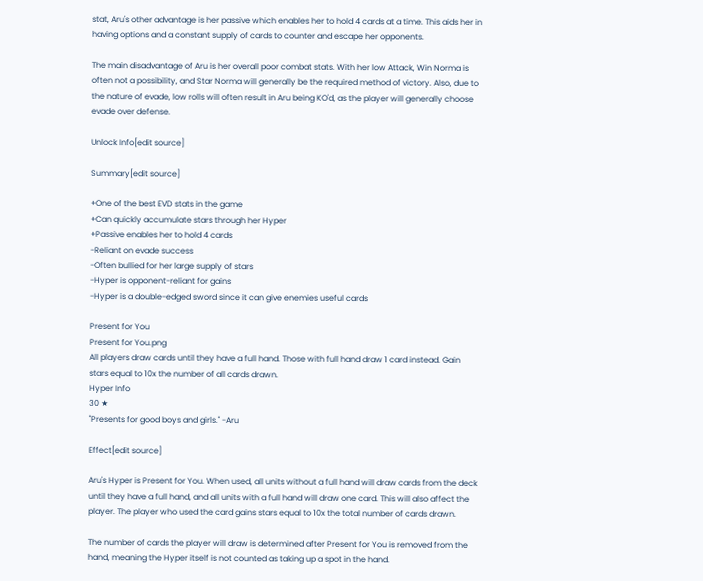stat, Aru's other advantage is her passive which enables her to hold 4 cards at a time. This aids her in having options and a constant supply of cards to counter and escape her opponents.

The main disadvantage of Aru is her overall poor combat stats. With her low Attack, Win Norma is often not a possibility, and Star Norma will generally be the required method of victory. Also, due to the nature of evade, low rolls will often result in Aru being KO'd, as the player will generally choose evade over defense.

Unlock Info[edit source]

Summary[edit source]

+One of the best EVD stats in the game
+Can quickly accumulate stars through her Hyper
+Passive enables her to hold 4 cards
-Reliant on evade success
-Often bullied for her large supply of stars
-Hyper is opponent-reliant for gains
-Hyper is a double-edged sword since it can give enemies useful cards

Present for You
Present for You.png
All players draw cards until they have a full hand. Those with full hand draw 1 card instead. Gain stars equal to 10x the number of all cards drawn.
Hyper Info
30 ★
"Presents for good boys and girls." -Aru

Effect[edit source]

Aru's Hyper is Present for You. When used, all units without a full hand will draw cards from the deck until they have a full hand, and all units with a full hand will draw one card. This will also affect the player. The player who used the card gains stars equal to 10x the total number of cards drawn.

The number of cards the player will draw is determined after Present for You is removed from the hand, meaning the Hyper itself is not counted as taking up a spot in the hand.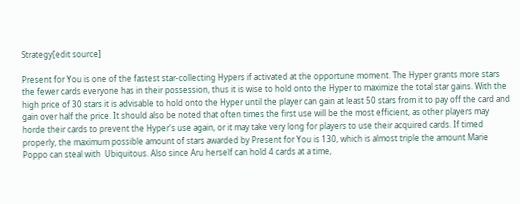Strategy[edit source]

Present for You is one of the fastest star-collecting Hypers if activated at the opportune moment. The Hyper grants more stars the fewer cards everyone has in their possession, thus it is wise to hold onto the Hyper to maximize the total star gains. With the high price of 30 stars it is advisable to hold onto the Hyper until the player can gain at least 50 stars from it to pay off the card and gain over half the price. It should also be noted that often times the first use will be the most efficient, as other players may horde their cards to prevent the Hyper's use again, or it may take very long for players to use their acquired cards. If timed properly, the maximum possible amount of stars awarded by Present for You is 130, which is almost triple the amount Marie Poppo can steal with  Ubiquitous. Also since Aru herself can hold 4 cards at a time,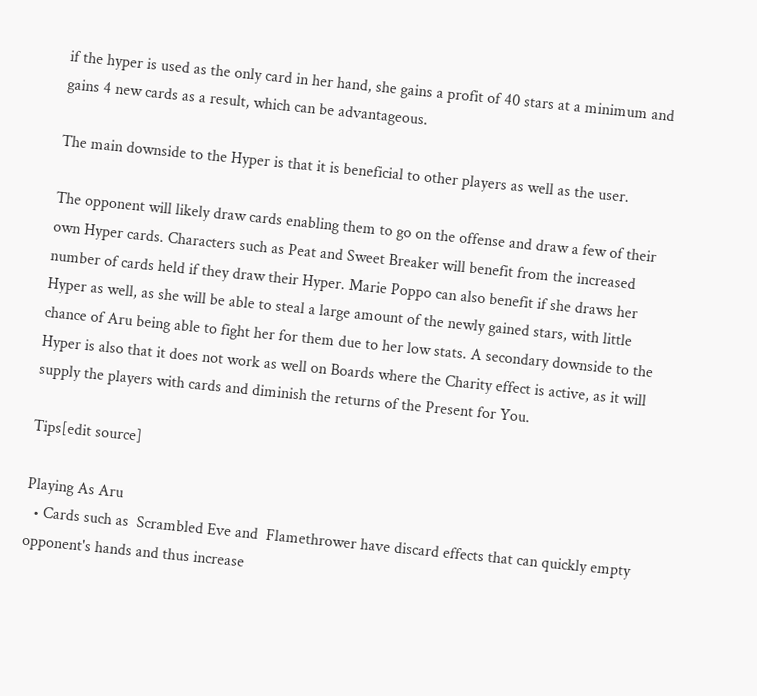if the hyper is used as the only card in her hand, she gains a profit of 40 stars at a minimum and gains 4 new cards as a result, which can be advantageous.

The main downside to the Hyper is that it is beneficial to other players as well as the user.

The opponent will likely draw cards enabling them to go on the offense and draw a few of their own Hyper cards. Characters such as Peat and Sweet Breaker will benefit from the increased number of cards held if they draw their Hyper. Marie Poppo can also benefit if she draws her Hyper as well, as she will be able to steal a large amount of the newly gained stars, with little chance of Aru being able to fight her for them due to her low stats. A secondary downside to the Hyper is also that it does not work as well on Boards where the Charity effect is active, as it will supply the players with cards and diminish the returns of the Present for You.

Tips[edit source]

Playing As Aru
  • Cards such as  Scrambled Eve and  Flamethrower have discard effects that can quickly empty opponent's hands and thus increase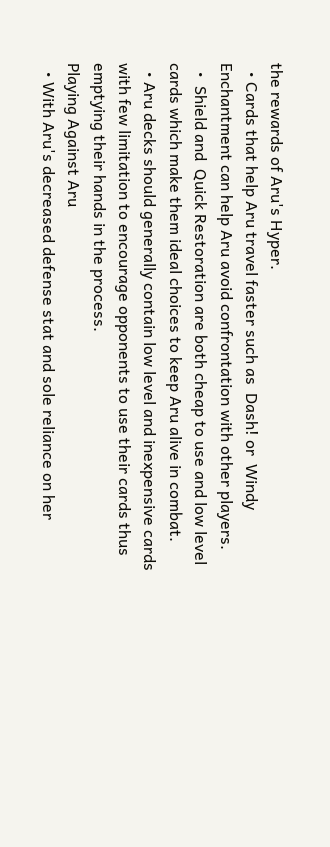the rewards of Aru's Hyper.
  • Cards that help Aru travel faster such as  Dash! or  Windy Enchantment can help Aru avoid confrontation with other players.
  •  Shield and  Quick Restoration are both cheap to use and low level cards which make them ideal choices to keep Aru alive in combat.
  • Aru decks should generally contain low level and inexpensive cards with few limitation to encourage opponents to use their cards thus emptying their hands in the process.
Playing Against Aru
  • With Aru's decreased defense stat and sole reliance on her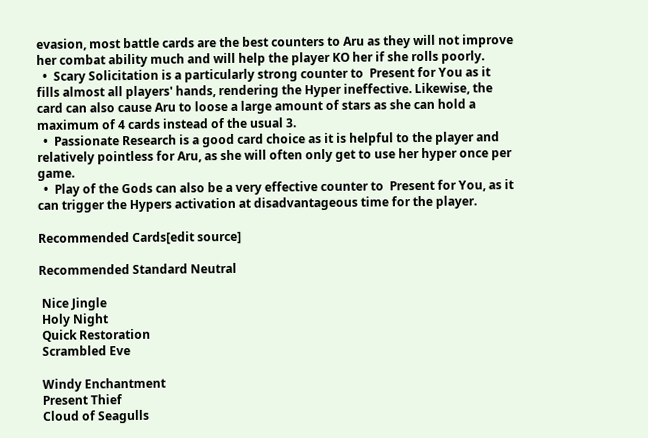evasion, most battle cards are the best counters to Aru as they will not improve her combat ability much and will help the player KO her if she rolls poorly.
  •  Scary Solicitation is a particularly strong counter to  Present for You as it fills almost all players' hands, rendering the Hyper ineffective. Likewise, the card can also cause Aru to loose a large amount of stars as she can hold a maximum of 4 cards instead of the usual 3.
  •  Passionate Research is a good card choice as it is helpful to the player and relatively pointless for Aru, as she will often only get to use her hyper once per game.
  •  Play of the Gods can also be a very effective counter to  Present for You, as it can trigger the Hypers activation at disadvantageous time for the player.

Recommended Cards[edit source]

Recommended Standard Neutral

 Nice Jingle
 Holy Night
 Quick Restoration
 Scrambled Eve

 Windy Enchantment
 Present Thief
 Cloud of Seagulls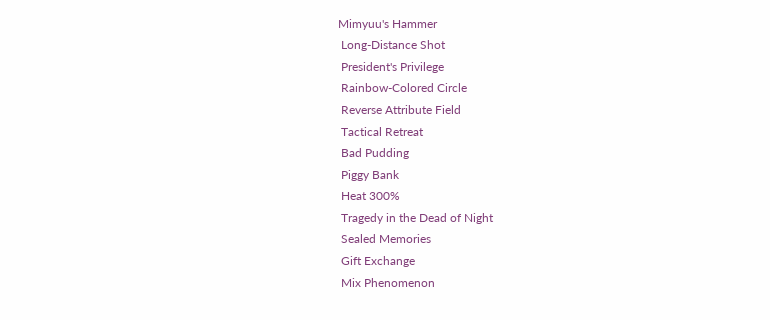Mimyuu's Hammer
 Long-Distance Shot
 President's Privilege
 Rainbow-Colored Circle
 Reverse Attribute Field
 Tactical Retreat
 Bad Pudding
 Piggy Bank
 Heat 300%
 Tragedy in the Dead of Night
 Sealed Memories
 Gift Exchange
 Mix Phenomenon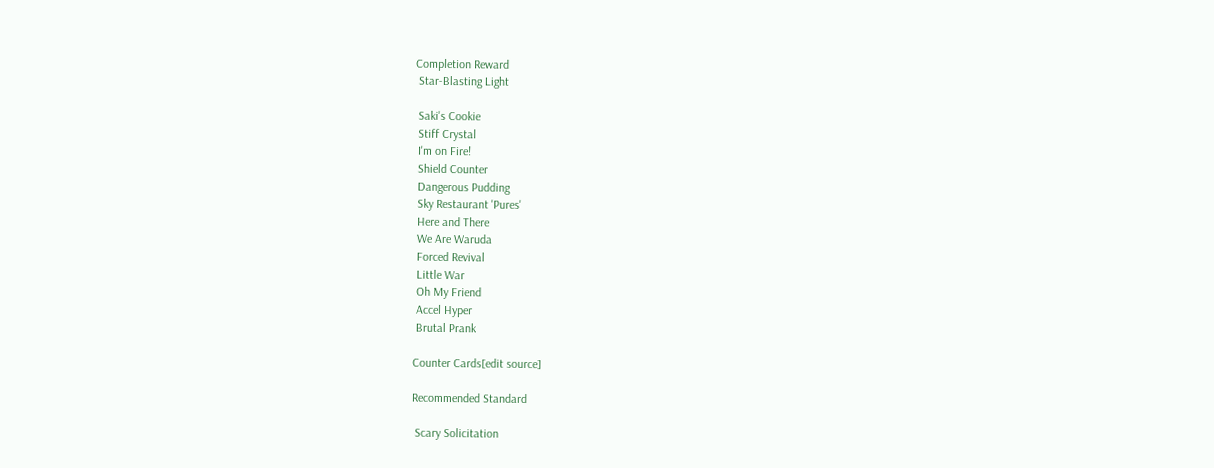Completion Reward
 Star-Blasting Light

 Saki's Cookie
 Stiff Crystal
 I'm on Fire!
 Shield Counter
 Dangerous Pudding
 Sky Restaurant 'Pures'
 Here and There
 We Are Waruda
 Forced Revival
 Little War
 Oh My Friend
 Accel Hyper
 Brutal Prank

Counter Cards[edit source]

Recommended Standard

 Scary Solicitation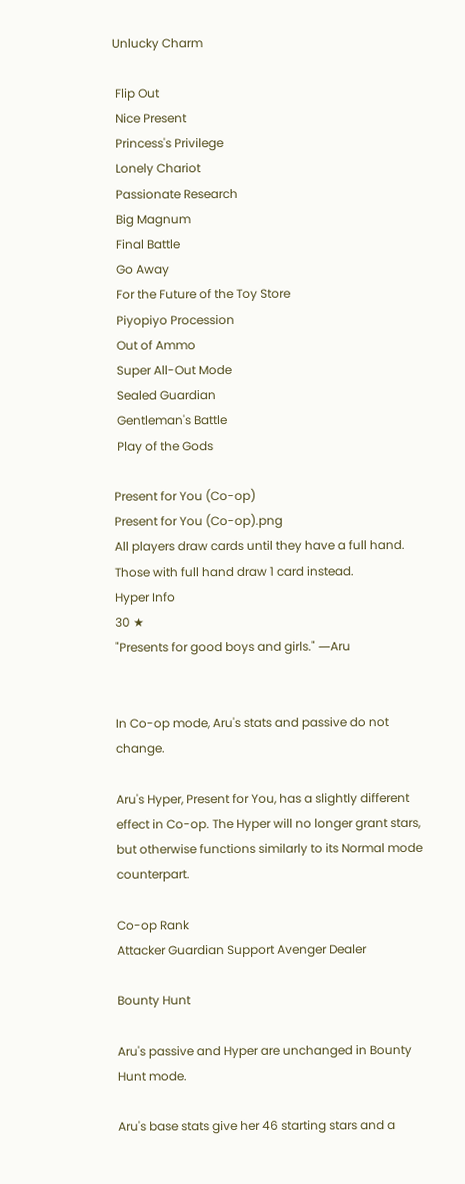Unlucky Charm

 Flip Out
 Nice Present
 Princess's Privilege
 Lonely Chariot
 Passionate Research
 Big Magnum
 Final Battle
 Go Away
 For the Future of the Toy Store
 Piyopiyo Procession
 Out of Ammo
 Super All-Out Mode
 Sealed Guardian
 Gentleman's Battle
 Play of the Gods

Present for You (Co-op)
Present for You (Co-op).png
All players draw cards until they have a full hand. Those with full hand draw 1 card instead.
Hyper Info
30 ★
"Presents for good boys and girls." ―Aru


In Co-op mode, Aru's stats and passive do not change.

Aru's Hyper, Present for You, has a slightly different effect in Co-op. The Hyper will no longer grant stars, but otherwise functions similarly to its Normal mode counterpart.

Co-op Rank
Attacker Guardian Support Avenger Dealer

Bounty Hunt

Aru's passive and Hyper are unchanged in Bounty Hunt mode.

Aru's base stats give her 46 starting stars and a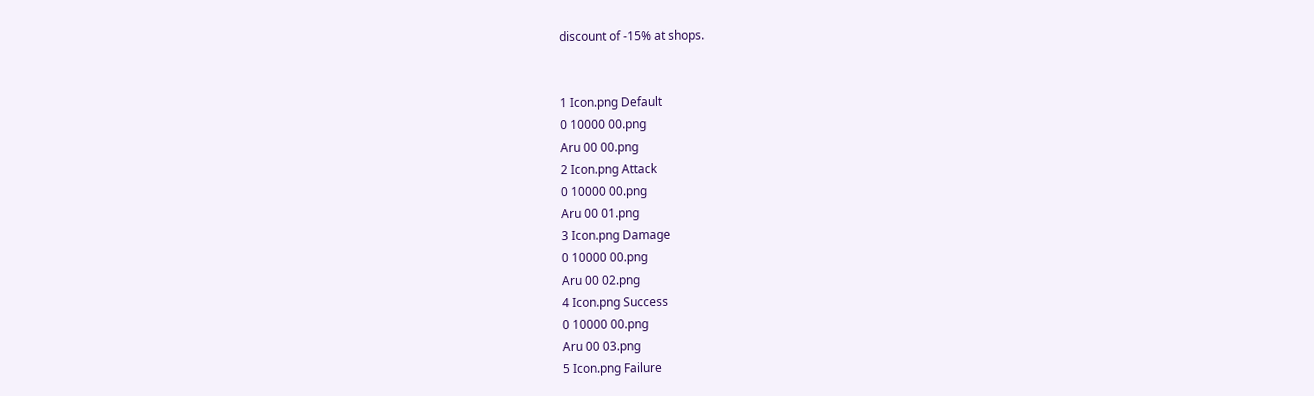discount of -15% at shops.


1 Icon.png Default
0 10000 00.png
Aru 00 00.png
2 Icon.png Attack
0 10000 00.png
Aru 00 01.png
3 Icon.png Damage
0 10000 00.png
Aru 00 02.png
4 Icon.png Success
0 10000 00.png
Aru 00 03.png
5 Icon.png Failure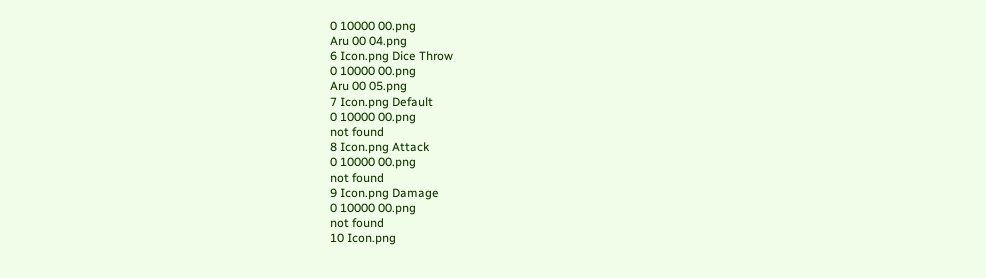0 10000 00.png
Aru 00 04.png
6 Icon.png Dice Throw
0 10000 00.png
Aru 00 05.png
7 Icon.png Default
0 10000 00.png
not found
8 Icon.png Attack
0 10000 00.png
not found
9 Icon.png Damage
0 10000 00.png
not found
10 Icon.png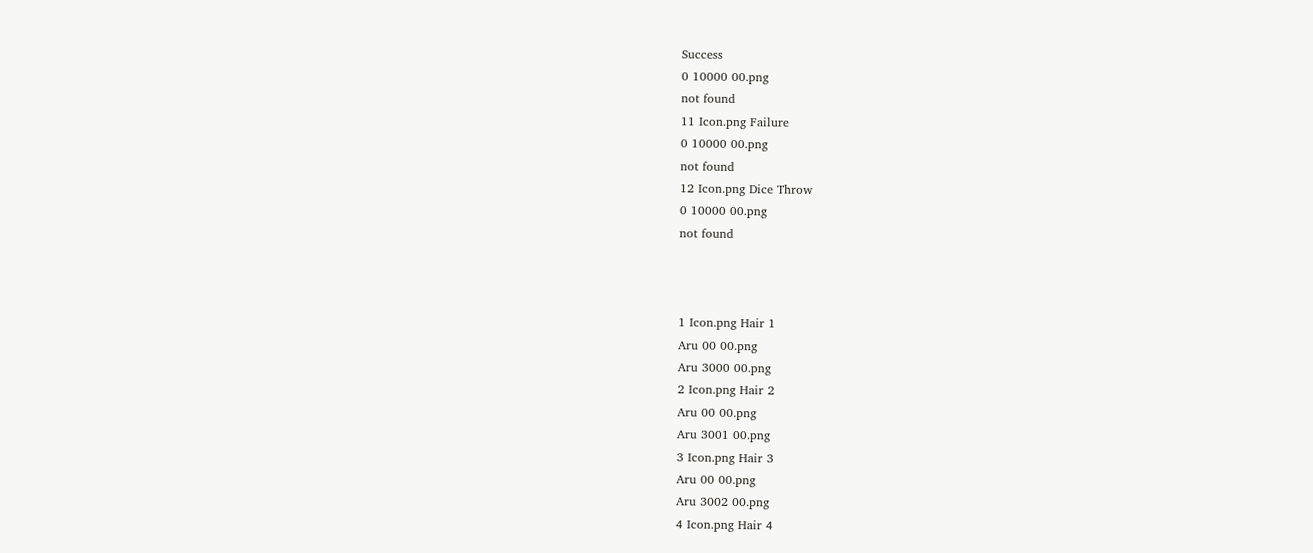Success
0 10000 00.png
not found
11 Icon.png Failure
0 10000 00.png
not found
12 Icon.png Dice Throw
0 10000 00.png
not found



1 Icon.png Hair 1
Aru 00 00.png
Aru 3000 00.png
2 Icon.png Hair 2
Aru 00 00.png
Aru 3001 00.png
3 Icon.png Hair 3
Aru 00 00.png
Aru 3002 00.png
4 Icon.png Hair 4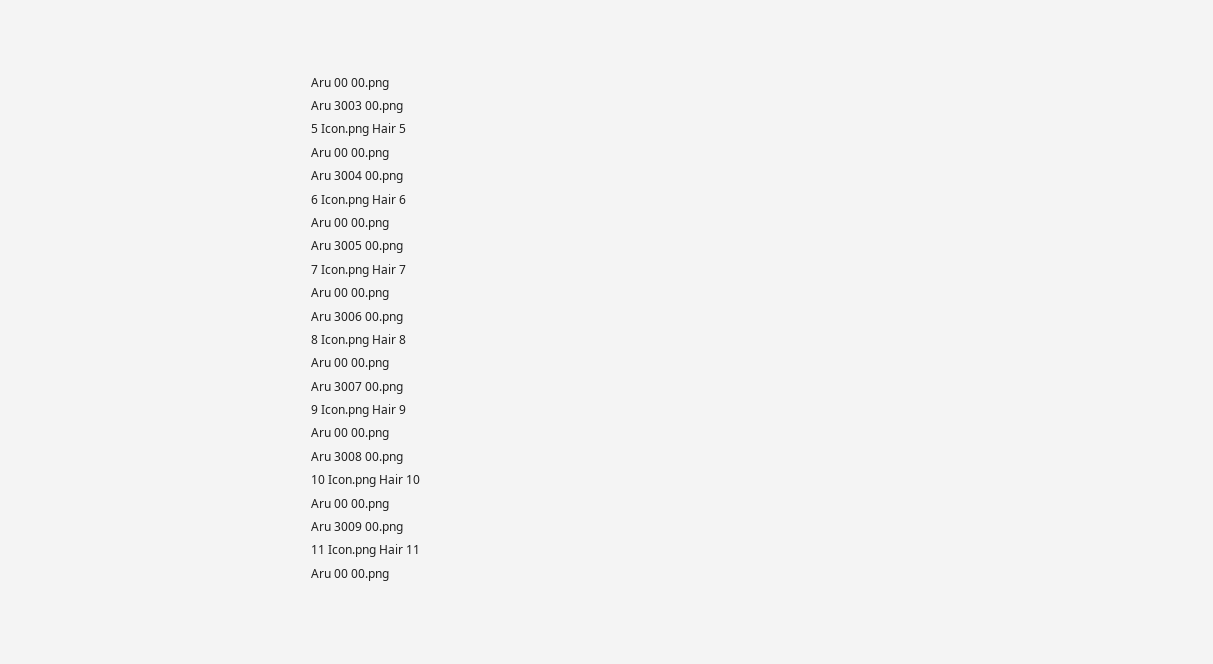Aru 00 00.png
Aru 3003 00.png
5 Icon.png Hair 5
Aru 00 00.png
Aru 3004 00.png
6 Icon.png Hair 6
Aru 00 00.png
Aru 3005 00.png
7 Icon.png Hair 7
Aru 00 00.png
Aru 3006 00.png
8 Icon.png Hair 8
Aru 00 00.png
Aru 3007 00.png
9 Icon.png Hair 9
Aru 00 00.png
Aru 3008 00.png
10 Icon.png Hair 10
Aru 00 00.png
Aru 3009 00.png
11 Icon.png Hair 11
Aru 00 00.png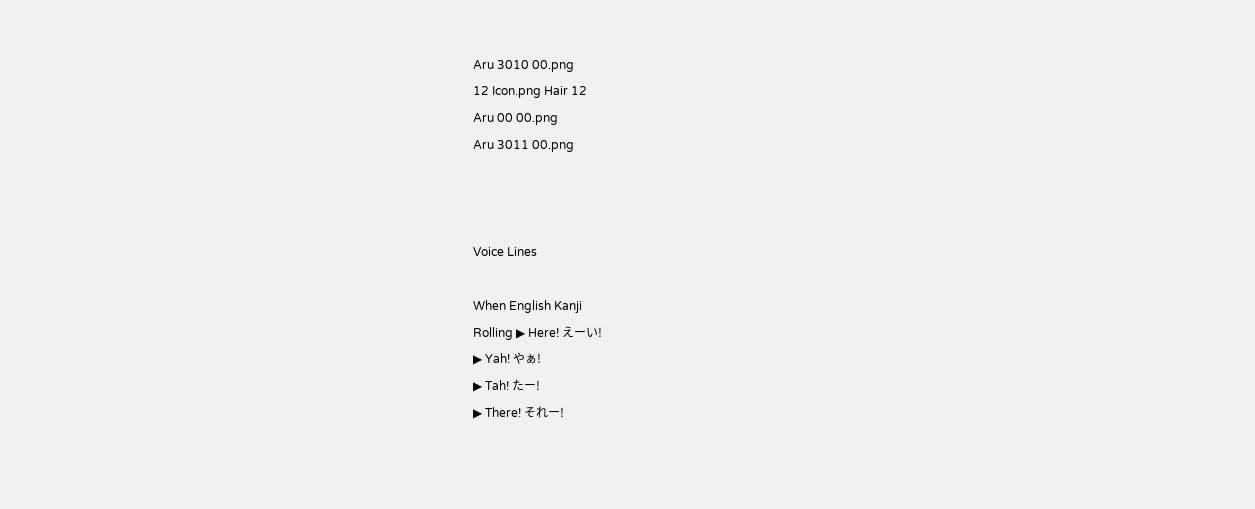Aru 3010 00.png
12 Icon.png Hair 12
Aru 00 00.png
Aru 3011 00.png



Voice Lines

When English Kanji
Rolling ▶ Here! えーい!
▶ Yah! やぁ!
▶ Tah! たー!
▶ There! それー!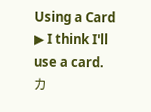Using a Card ▶ I think I'll use a card. カ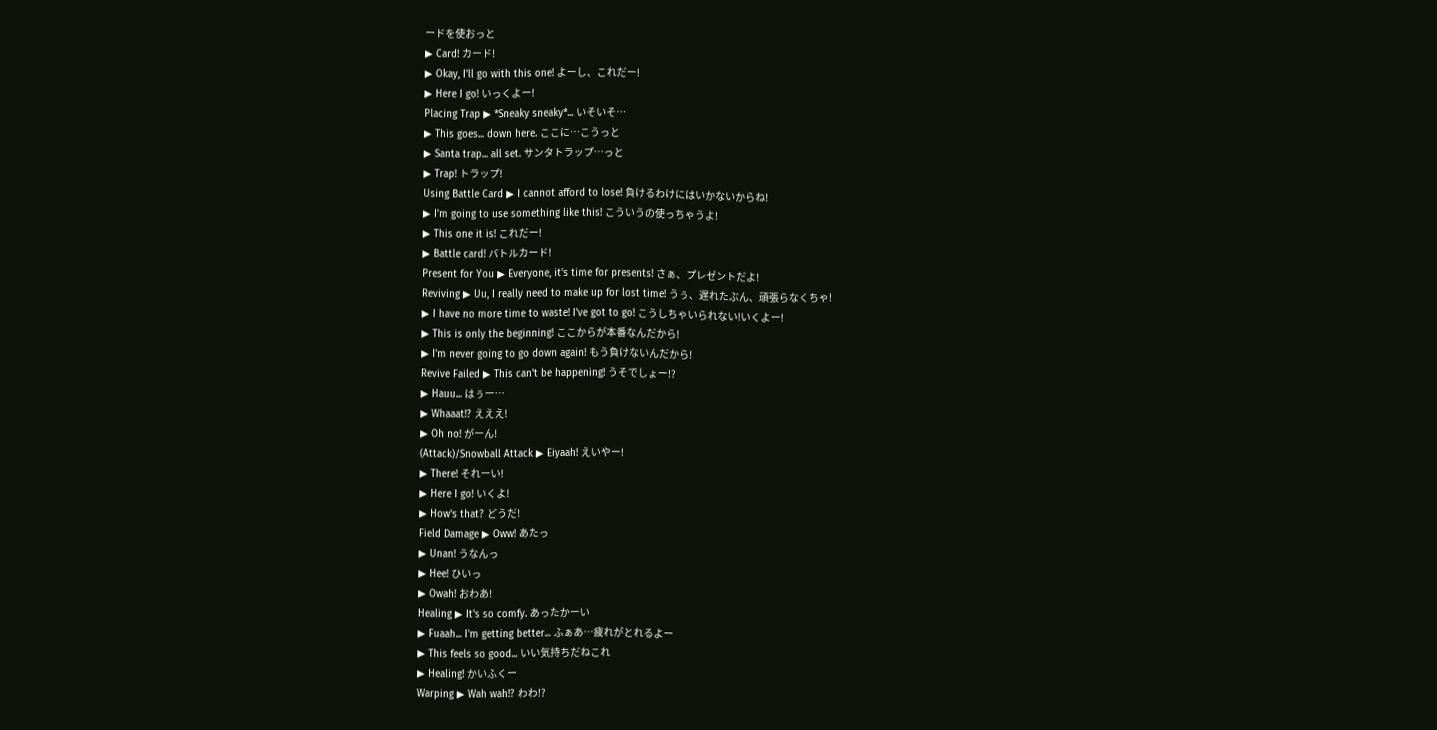ードを使おっと
▶ Card! カード!
▶ Okay, I'll go with this one! よーし、これだー!
▶ Here I go! いっくよー!
Placing Trap ▶ *Sneaky sneaky*... いそいそ…
▶ This goes... down here. ここに…こうっと
▶ Santa trap... all set. サンタトラップ…っと
▶ Trap! トラップ!
Using Battle Card ▶ I cannot afford to lose! 負けるわけにはいかないからね!
▶ I'm going to use something like this! こういうの使っちゃうよ!
▶ This one it is! これだー!
▶ Battle card! バトルカード!
Present for You ▶ Everyone, it's time for presents! さぁ、プレゼントだよ!
Reviving ▶ Uu, I really need to make up for lost time! うぅ、遅れたぶん、頑張らなくちゃ!
▶ I have no more time to waste! I've got to go! こうしちゃいられない!いくよー!
▶ This is only the beginning! ここからが本番なんだから!
▶ I'm never going to go down again! もう負けないんだから!
Revive Failed ▶ This can't be happening! うそでしょー!?
▶ Hauu... はぅー…
▶ Whaaat!? えええ!
▶ Oh no! がーん!
(Attack)/Snowball Attack ▶ Eiyaah! えいやー!
▶ There! それーい!
▶ Here I go! いくよ!
▶ How's that? どうだ!
Field Damage ▶ Oww! あたっ
▶ Unan! うなんっ
▶ Hee! ひいっ
▶ Owah! おわあ!
Healing ▶ It's so comfy. あったかーい
▶ Fuaah... I'm getting better... ふぁあ…疲れがとれるよー
▶ This feels so good... いい気持ちだねこれ
▶ Healing! かいふくー
Warping ▶ Wah wah!? わわ!?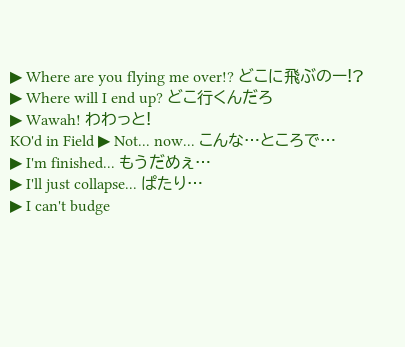▶ Where are you flying me over!? どこに飛ぶのー!?
▶ Where will I end up? どこ行くんだろ
▶ Wawah! わわっと!
KO'd in Field ▶ Not... now... こんな…ところで…
▶ I'm finished... もうだめぇ…
▶ I'll just collapse... ぱたり…
▶ I can't budge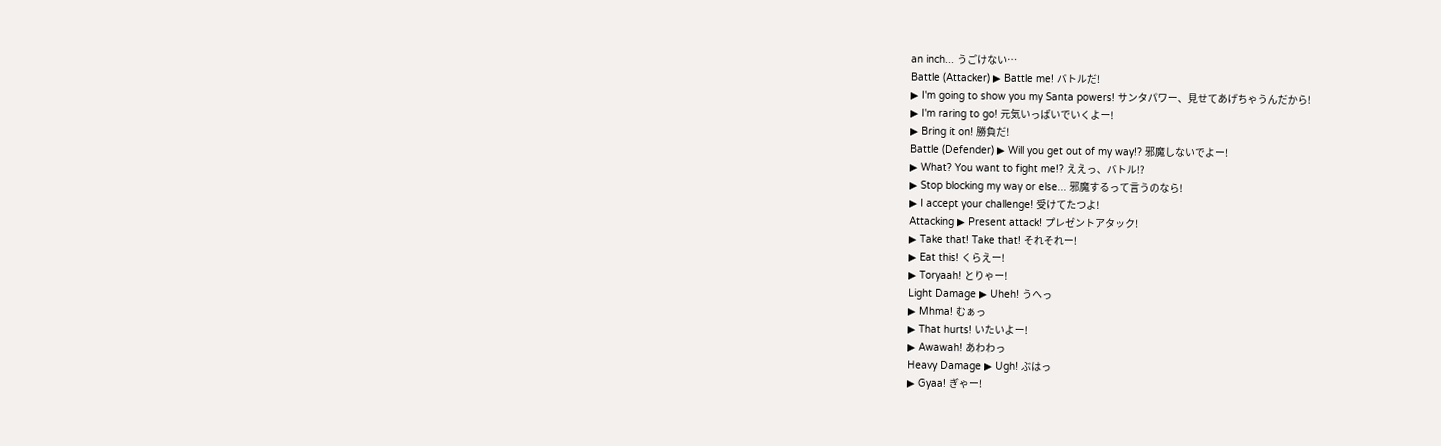an inch... うごけない…
Battle (Attacker) ▶ Battle me! バトルだ!
▶ I'm going to show you my Santa powers! サンタパワー、見せてあげちゃうんだから!
▶ I'm raring to go! 元気いっぱいでいくよー!
▶ Bring it on! 勝負だ!
Battle (Defender) ▶ Will you get out of my way!? 邪魔しないでよー!
▶ What? You want to fight me!? ええっ、バトル!?
▶ Stop blocking my way or else... 邪魔するって言うのなら!
▶ I accept your challenge! 受けてたつよ!
Attacking ▶ Present attack! プレゼントアタック!
▶ Take that! Take that! それそれー!
▶ Eat this! くらえー!
▶ Toryaah! とりゃー!
Light Damage ▶ Uheh! うへっ
▶ Mhma! むぁっ
▶ That hurts! いたいよー!
▶ Awawah! あわわっ
Heavy Damage ▶ Ugh! ぶはっ
▶ Gyaa! ぎゃー!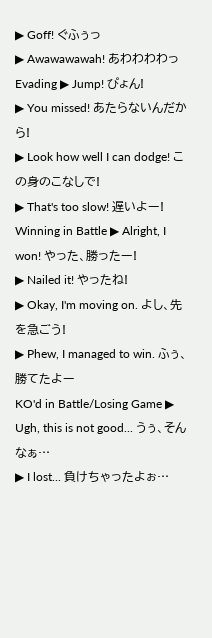▶ Goff! ぐふぅっ
▶ Awawawawah! あわわわわっ
Evading ▶ Jump! ぴょん!
▶ You missed! あたらないんだから!
▶ Look how well I can dodge! この身のこなしで!
▶ That's too slow! 遅いよー!
Winning in Battle ▶ Alright, I won! やった、勝ったー!
▶ Nailed it! やったね!
▶ Okay, I'm moving on. よし、先を急ごう!
▶ Phew, I managed to win. ふぅ、勝てたよー
KO'd in Battle/Losing Game ▶ Ugh, this is not good... うぅ、そんなぁ…
▶ I lost... 負けちゃったよぉ…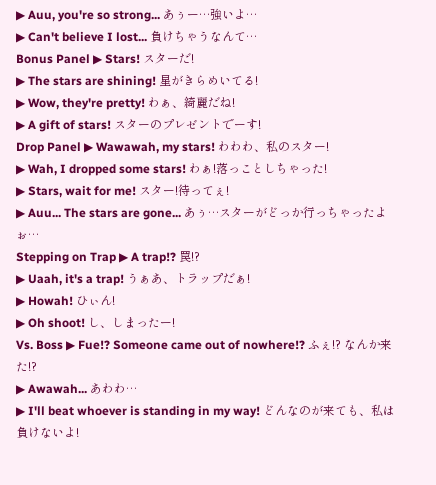▶ Auu, you're so strong... あぅー…強いよ…
▶ Can't believe I lost... 負けちゃうなんて…
Bonus Panel ▶ Stars! スターだ!
▶ The stars are shining! 星がきらめいてる!
▶ Wow, they're pretty! わぁ、綺麗だね!
▶ A gift of stars! スターのプレゼントでーす!
Drop Panel ▶ Wawawah, my stars! わわわ、私のスター!
▶ Wah, I dropped some stars! わぁ!落っことしちゃった!
▶ Stars, wait for me! スター!待ってぇ!
▶ Auu... The stars are gone... あぅ…スターがどっか行っちゃったよぉ…
Stepping on Trap ▶ A trap!? 罠!?
▶ Uaah, it's a trap! うぁあ、トラップだぁ!
▶ Howah! ひぃん!
▶ Oh shoot! し、しまったー!
Vs. Boss ▶ Fue!? Someone came out of nowhere!? ふぇ!? なんか来た!?
▶ Awawah... あわわ…
▶ I'll beat whoever is standing in my way! どんなのが来ても、私は負けないよ!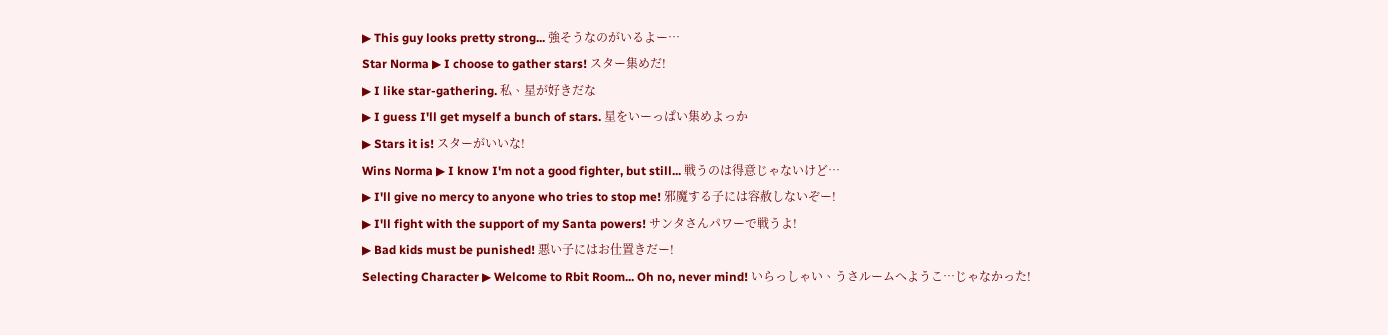▶ This guy looks pretty strong... 強そうなのがいるよー…
Star Norma ▶ I choose to gather stars! スター集めだ!
▶ I like star-gathering. 私、星が好きだな
▶ I guess I'll get myself a bunch of stars. 星をいーっぱい集めよっか
▶ Stars it is! スターがいいな!
Wins Norma ▶ I know I'm not a good fighter, but still... 戦うのは得意じゃないけど…
▶ I'll give no mercy to anyone who tries to stop me! 邪魔する子には容赦しないぞー!
▶ I'll fight with the support of my Santa powers! サンタさんパワーで戦うよ!
▶ Bad kids must be punished! 悪い子にはお仕置きだー!
Selecting Character ▶ Welcome to Rbit Room... Oh no, never mind! いらっしゃい、うさルームへようこ…じゃなかった!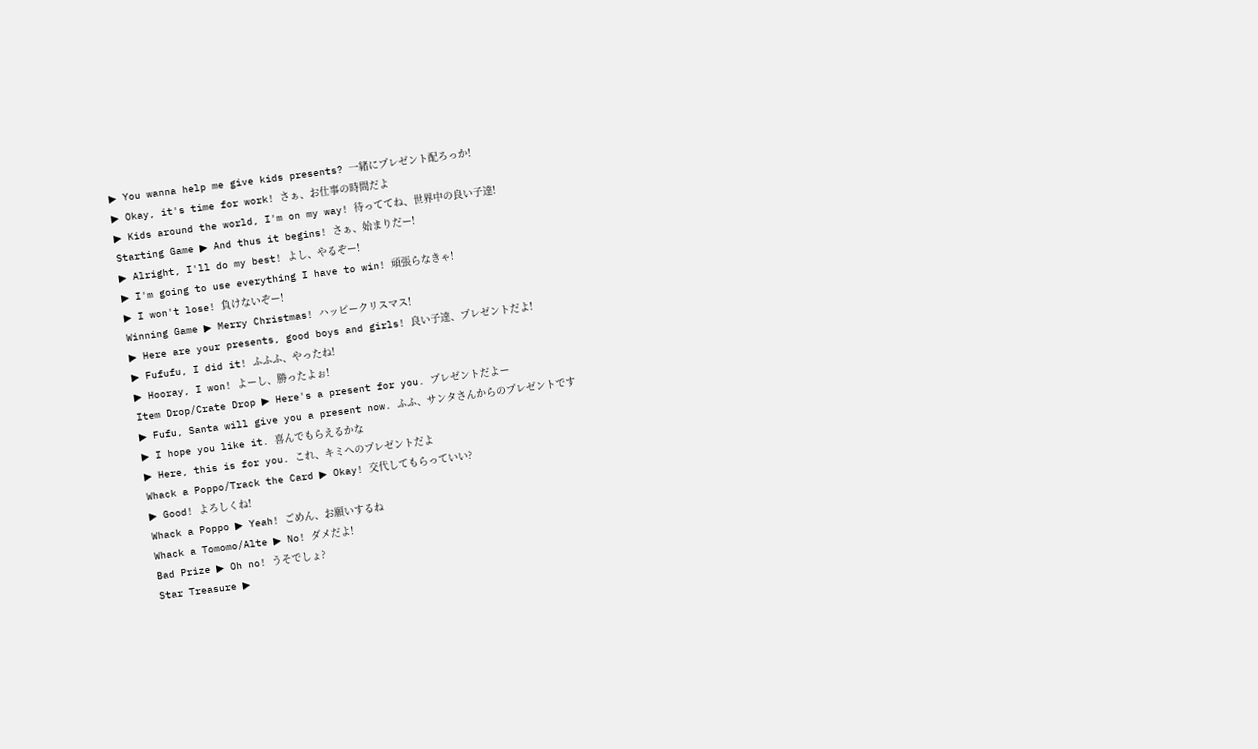▶ You wanna help me give kids presents? 一緒にプレゼント配ろっか!
▶ Okay, it's time for work! さぁ、お仕事の時間だよ
▶ Kids around the world, I'm on my way! 待っててね、世界中の良い子達!
Starting Game ▶ And thus it begins! さぁ、始まりだー!
▶ Alright, I'll do my best! よし、やるぞー!
▶ I'm going to use everything I have to win! 頑張らなきゃ!
▶ I won't lose! 負けないぞー!
Winning Game ▶ Merry Christmas! ハッピークリスマス!
▶ Here are your presents, good boys and girls! 良い子達、プレゼントだよ!
▶ Fufufu, I did it! ふふふ、やったね!
▶ Hooray, I won! よーし、勝ったよぉ!
Item Drop/Crate Drop ▶ Here's a present for you. プレゼントだよー
▶ Fufu, Santa will give you a present now. ふふ、サンタさんからのプレゼントです
▶ I hope you like it. 喜んでもらえるかな
▶ Here, this is for you. これ、キミへのプレゼントだよ
Whack a Poppo/Track the Card ▶ Okay! 交代してもらっていい?
▶ Good! よろしくね!
Whack a Poppo ▶ Yeah! ごめん、お願いするね
Whack a Tomomo/Alte ▶ No! ダメだよ!
Bad Prize ▶ Oh no! うそでしょ?
Star Treasure ▶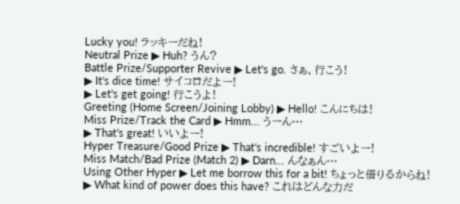Lucky you! ラッキーだね!
Neutral Prize ▶ Huh? うん?
Battle Prize/Supporter Revive ▶ Let's go. さぁ、行こう!
▶ It's dice time! サイコロだよー!
▶ Let's get going! 行こうよ!
Greeting (Home Screen/Joining Lobby) ▶ Hello! こんにちは!
Miss Prize/Track the Card ▶ Hmm... うーん…
▶ That's great! いいよー!
Hyper Treasure/Good Prize ▶ That's incredible! すごいよー!
Miss Match/Bad Prize (Match 2) ▶ Darn... んなぁん…
Using Other Hyper ▶ Let me borrow this for a bit! ちょっと借りるからね!
▶ What kind of power does this have? これはどんな力だ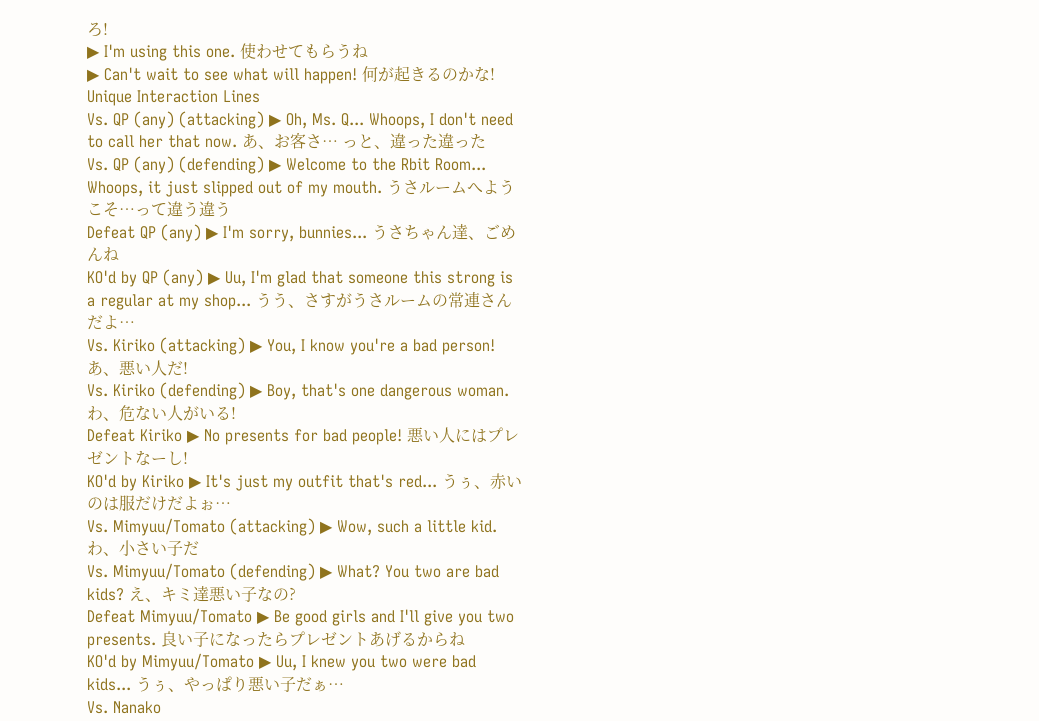ろ!
▶ I'm using this one. 使わせてもらうね
▶ Can't wait to see what will happen! 何が起きるのかな!
Unique Interaction Lines
Vs. QP (any) (attacking) ▶ Oh, Ms. Q... Whoops, I don't need to call her that now. あ、お客さ… っと、違った違った
Vs. QP (any) (defending) ▶ Welcome to the Rbit Room... Whoops, it just slipped out of my mouth. うさルームへようこそ…って違う違う
Defeat QP (any) ▶ I'm sorry, bunnies... うさちゃん達、ごめんね
KO'd by QP (any) ▶ Uu, I'm glad that someone this strong is a regular at my shop... うう、さすがうさルームの常連さんだよ…
Vs. Kiriko (attacking) ▶ You, I know you're a bad person! あ、悪い人だ!
Vs. Kiriko (defending) ▶ Boy, that's one dangerous woman. わ、危ない人がいる!
Defeat Kiriko ▶ No presents for bad people! 悪い人にはプレゼントなーし!
KO'd by Kiriko ▶ It's just my outfit that's red... うぅ、赤いのは服だけだよぉ…
Vs. Mimyuu/Tomato (attacking) ▶ Wow, such a little kid. わ、小さい子だ
Vs. Mimyuu/Tomato (defending) ▶ What? You two are bad kids? え、キミ達悪い子なの?
Defeat Mimyuu/Tomato ▶ Be good girls and I'll give you two presents. 良い子になったらプレゼントあげるからね
KO'd by Mimyuu/Tomato ▶ Uu, I knew you two were bad kids... うぅ、やっぱり悪い子だぁ…
Vs. Nanako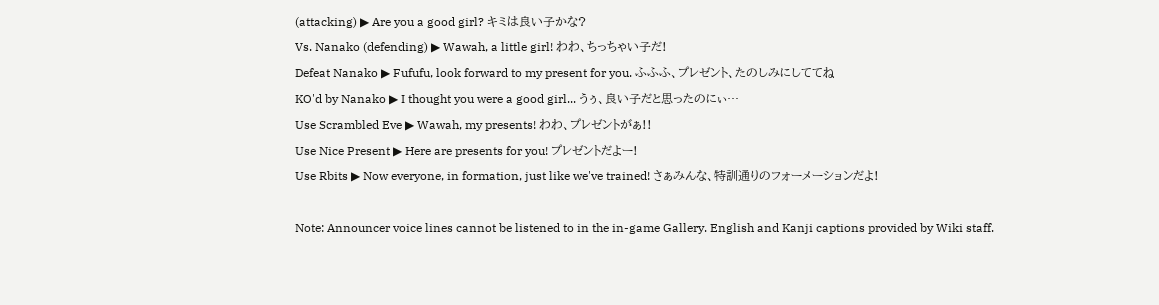(attacking) ▶ Are you a good girl? キミは良い子かな?
Vs. Nanako (defending) ▶ Wawah, a little girl! わわ、ちっちゃい子だ!
Defeat Nanako ▶ Fufufu, look forward to my present for you. ふふふ、プレゼント、たのしみにしててね
KO'd by Nanako ▶ I thought you were a good girl... うぅ、良い子だと思ったのにぃ…
Use Scrambled Eve ▶ Wawah, my presents! わわ、プレゼントがぁ!!
Use Nice Present ▶ Here are presents for you! プレゼントだよー!
Use Rbits ▶ Now everyone, in formation, just like we've trained! さぁみんな、特訓通りのフォーメーションだよ!

Note: Announcer voice lines cannot be listened to in the in-game Gallery. English and Kanji captions provided by Wiki staff.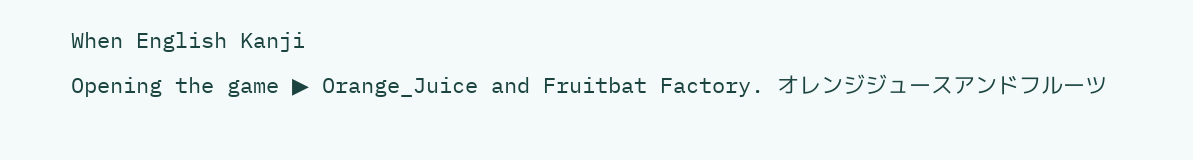When English Kanji
Opening the game ▶ Orange_Juice and Fruitbat Factory. オレンジジュースアンドフルーツ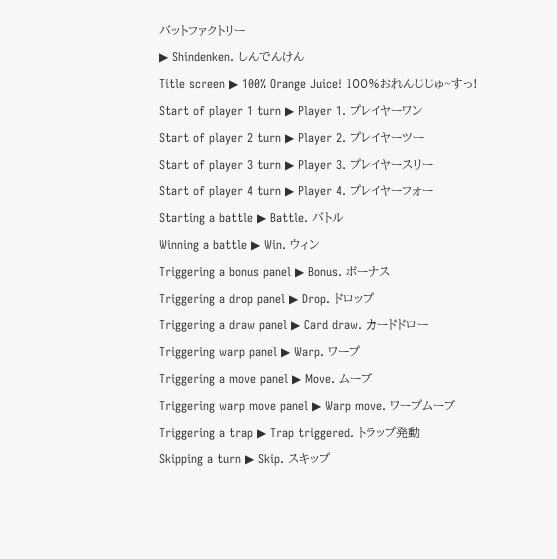バットファクトリー
▶ Shindenken. しんでんけん
Title screen ▶ 100% Orange Juice! 100%おれんじじゅ~すっ!
Start of player 1 turn ▶ Player 1. プレイヤーワン
Start of player 2 turn ▶ Player 2. プレイヤーツー
Start of player 3 turn ▶ Player 3. プレイヤースリー
Start of player 4 turn ▶ Player 4. プレイヤーフォー
Starting a battle ▶ Battle. バトル
Winning a battle ▶ Win. ウィン
Triggering a bonus panel ▶ Bonus. ボーナス
Triggering a drop panel ▶ Drop. ドロップ
Triggering a draw panel ▶ Card draw. カードドロー
Triggering warp panel ▶ Warp. ワープ
Triggering a move panel ▶ Move. ムーブ
Triggering warp move panel ▶ Warp move. ワープムーブ
Triggering a trap ▶ Trap triggered. トラップ発動
Skipping a turn ▶ Skip. スキップ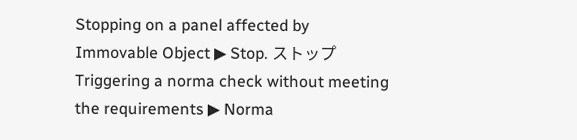Stopping on a panel affected by Immovable Object ▶ Stop. ストップ
Triggering a norma check without meeting the requirements ▶ Norma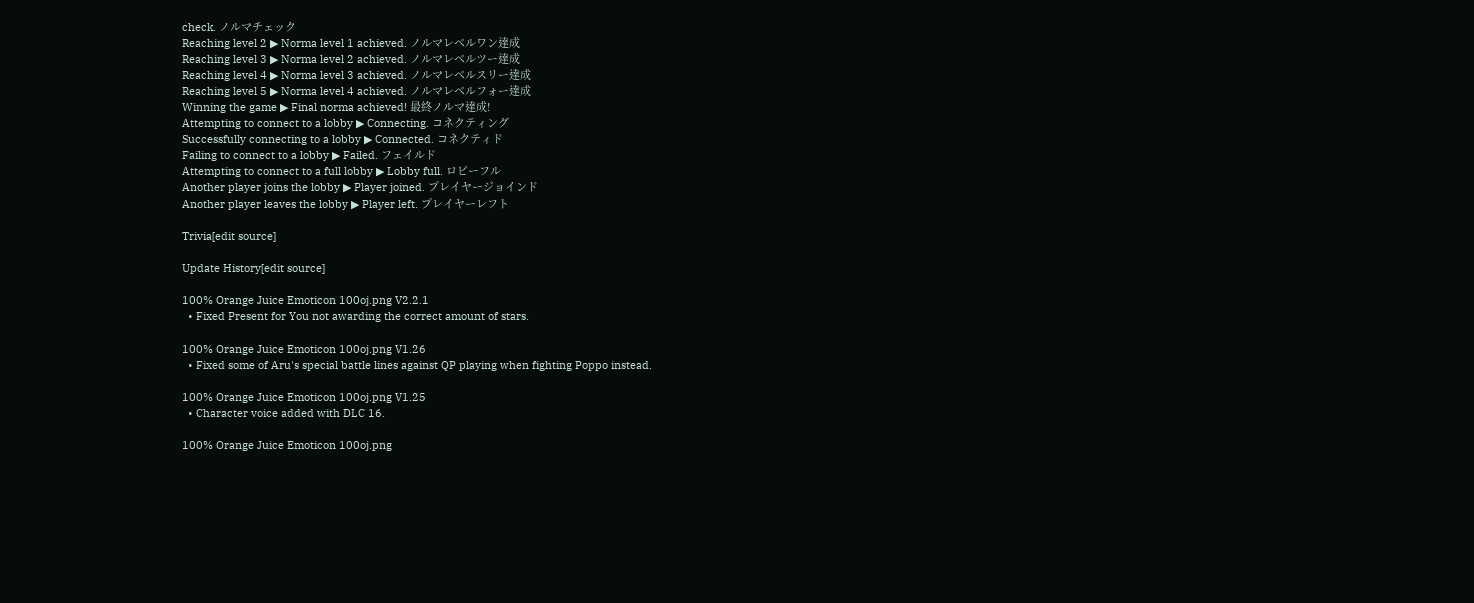check. ノルマチェック
Reaching level 2 ▶ Norma level 1 achieved. ノルマレベルワン達成
Reaching level 3 ▶ Norma level 2 achieved. ノルマレベルツー達成
Reaching level 4 ▶ Norma level 3 achieved. ノルマレベルスリー達成
Reaching level 5 ▶ Norma level 4 achieved. ノルマレベルフォー達成
Winning the game ▶ Final norma achieved! 最終ノルマ達成!
Attempting to connect to a lobby ▶ Connecting. コネクティング
Successfully connecting to a lobby ▶ Connected. コネクティド
Failing to connect to a lobby ▶ Failed. フェイルド
Attempting to connect to a full lobby ▶ Lobby full. ロビーフル
Another player joins the lobby ▶ Player joined. プレイヤージョインド
Another player leaves the lobby ▶ Player left. プレイヤーレフト

Trivia[edit source]

Update History[edit source]

100% Orange Juice Emoticon 100oj.png V2.2.1
  • Fixed Present for You not awarding the correct amount of stars.

100% Orange Juice Emoticon 100oj.png V1.26
  • Fixed some of Aru's special battle lines against QP playing when fighting Poppo instead.

100% Orange Juice Emoticon 100oj.png V1.25
  • Character voice added with DLC 16.

100% Orange Juice Emoticon 100oj.png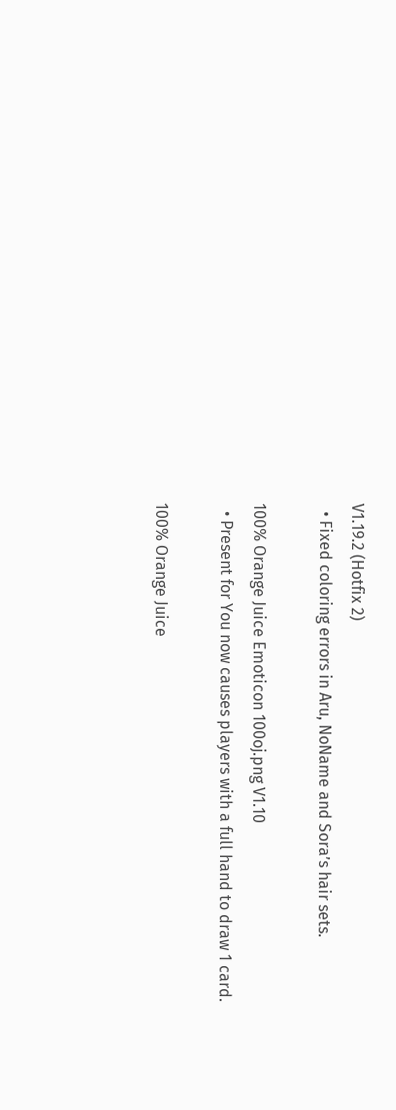V1.19.2 (Hotfix 2)
  • Fixed coloring errors in Aru, NoName and Sora’s hair sets.

100% Orange Juice Emoticon 100oj.png V1.10
  • Present for You now causes players with a full hand to draw 1 card.

100% Orange Juice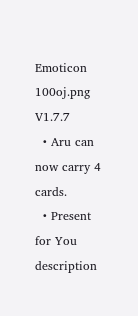Emoticon 100oj.png V1.7.7
  • Aru can now carry 4 cards.
  • Present for You description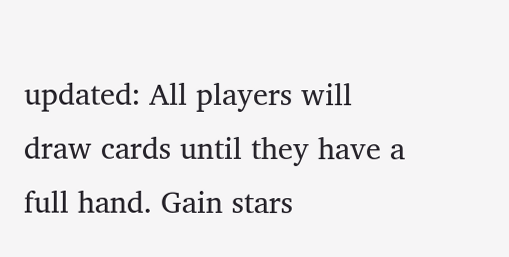updated: All players will draw cards until they have a full hand. Gain stars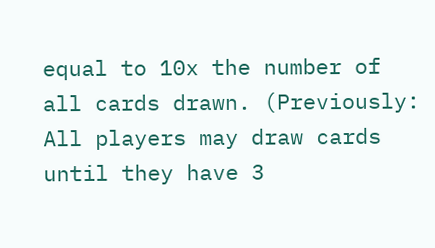equal to 10x the number of all cards drawn. (Previously: All players may draw cards until they have 3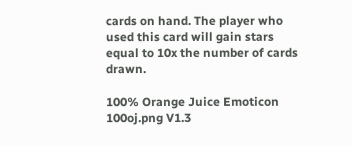cards on hand. The player who used this card will gain stars equal to 10x the number of cards drawn.

100% Orange Juice Emoticon 100oj.png V1.3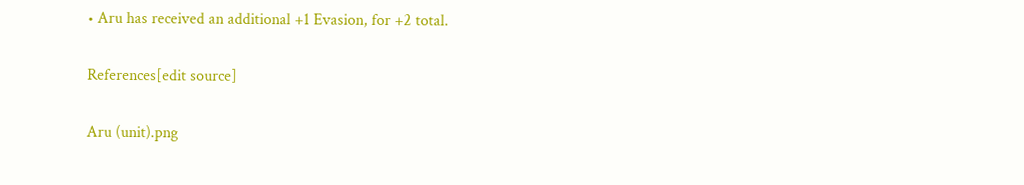• Aru has received an additional +1 Evasion, for +2 total.

References[edit source]

Aru (unit).png